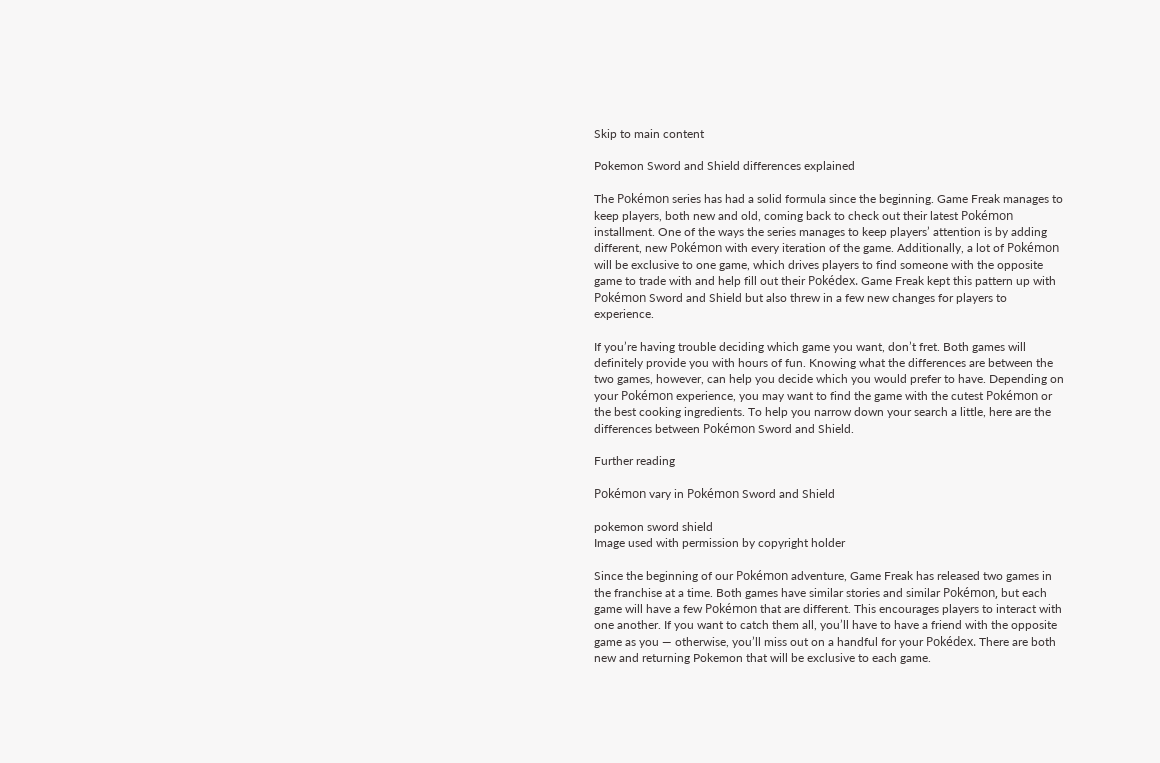Skip to main content

Pokemon Sword and Shield differences explained

The Pokémon series has had a solid formula since the beginning. Game Freak manages to keep players, both new and old, coming back to check out their latest Pokémon installment. One of the ways the series manages to keep players’ attention is by adding different, new Pokémon with every iteration of the game. Additionally, a lot of Pokémon will be exclusive to one game, which drives players to find someone with the opposite game to trade with and help fill out their Pokédex. Game Freak kept this pattern up with Pokémon Sword and Shield but also threw in a few new changes for players to experience.

If you’re having trouble deciding which game you want, don’t fret. Both games will definitely provide you with hours of fun. Knowing what the differences are between the two games, however, can help you decide which you would prefer to have. Depending on your Pokémon experience, you may want to find the game with the cutest Pokémon or the best cooking ingredients. To help you narrow down your search a little, here are the differences between Pokémon Sword and Shield.

Further reading

Pokémon vary in Pokémon Sword and Shield

pokemon sword shield
Image used with permission by copyright holder

Since the beginning of our Pokémon adventure, Game Freak has released two games in the franchise at a time. Both games have similar stories and similar Pokémon, but each game will have a few Pokémon that are different. This encourages players to interact with one another. If you want to catch them all, you’ll have to have a friend with the opposite game as you — otherwise, you’ll miss out on a handful for your Pokédex. There are both new and returning Pokemon that will be exclusive to each game.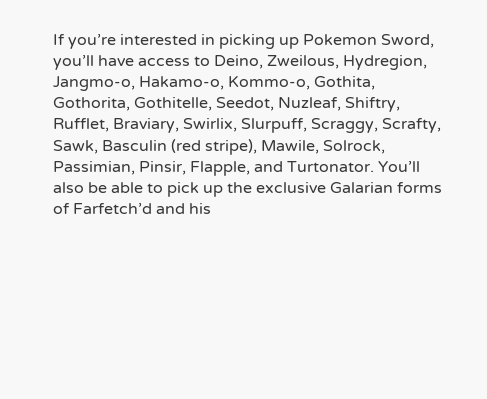If you’re interested in picking up Pokemon Sword, you’ll have access to Deino, Zweilous, Hydregion, Jangmo-o, Hakamo-o, Kommo-o, Gothita, Gothorita, Gothitelle, Seedot, Nuzleaf, Shiftry, Rufflet, Braviary, Swirlix, Slurpuff, Scraggy, Scrafty, Sawk, Basculin (red stripe), Mawile, Solrock, Passimian, Pinsir, Flapple, and Turtonator. You’ll also be able to pick up the exclusive Galarian forms of Farfetch’d and his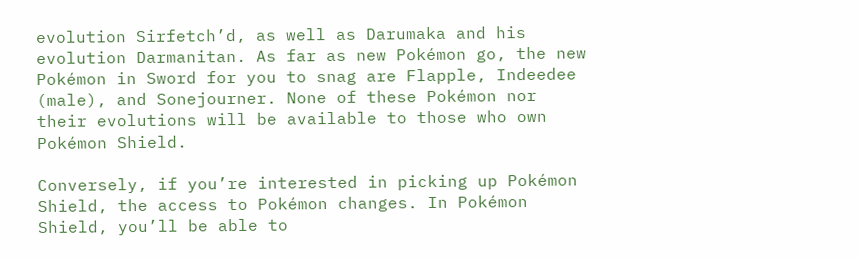evolution Sirfetch’d, as well as Darumaka and his evolution Darmanitan. As far as new Pokémon go, the new Pokémon in Sword for you to snag are Flapple, Indeedee (male), and Sonejourner. None of these Pokémon nor their evolutions will be available to those who own Pokémon Shield.

Conversely, if you’re interested in picking up Pokémon Shield, the access to Pokémon changes. In Pokémon Shield, you’ll be able to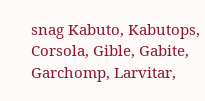snag Kabuto, Kabutops, Corsola, Gible, Gabite, Garchomp, Larvitar,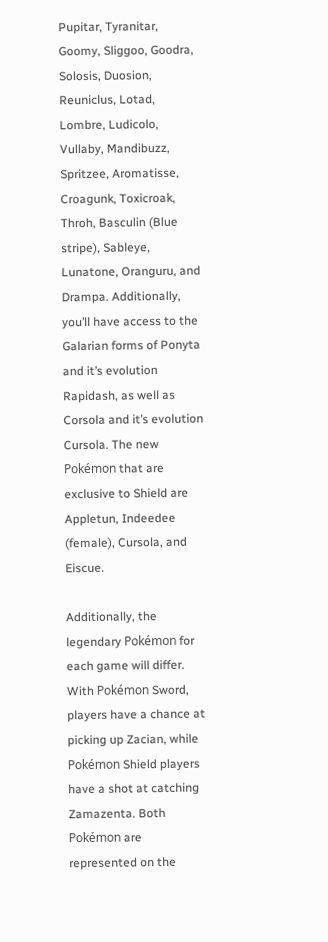Pupitar, Tyranitar, Goomy, Sliggoo, Goodra, Solosis, Duosion, Reuniclus, Lotad, Lombre, Ludicolo, Vullaby, Mandibuzz, Spritzee, Aromatisse, Croagunk, Toxicroak, Throh, Basculin (Blue stripe), Sableye, Lunatone, Oranguru, and Drampa. Additionally, you’ll have access to the Galarian forms of Ponyta and it’s evolution Rapidash, as well as Corsola and it’s evolution Cursola. The new Pokémon that are exclusive to Shield are Appletun, Indeedee (female), Cursola, and Eiscue.

Additionally, the legendary Pokémon for each game will differ. With Pokémon Sword, players have a chance at picking up Zacian, while Pokémon Shield players have a shot at catching Zamazenta. Both Pokémon are represented on the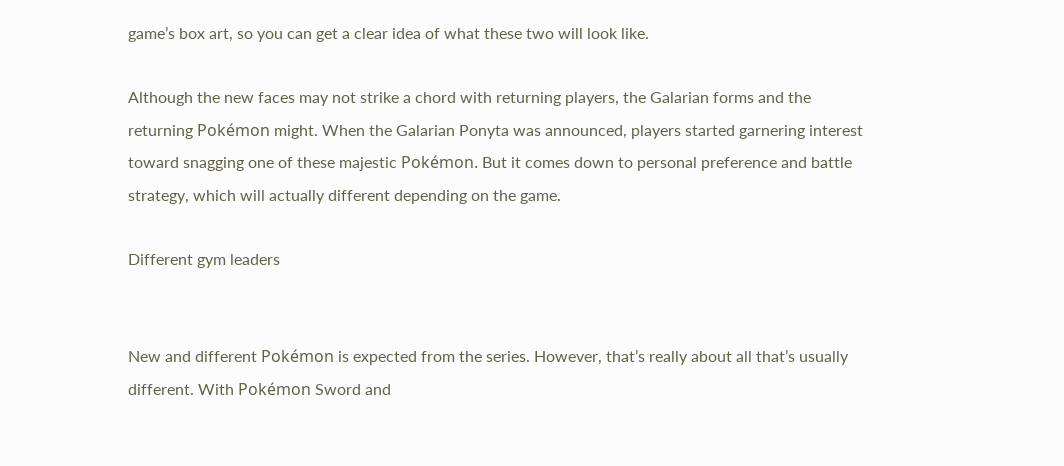game’s box art, so you can get a clear idea of what these two will look like.

Although the new faces may not strike a chord with returning players, the Galarian forms and the returning Pokémon might. When the Galarian Ponyta was announced, players started garnering interest toward snagging one of these majestic Pokémon. But it comes down to personal preference and battle strategy, which will actually different depending on the game.

Different gym leaders


New and different Pokémon is expected from the series. However, that’s really about all that’s usually different. With Pokémon Sword and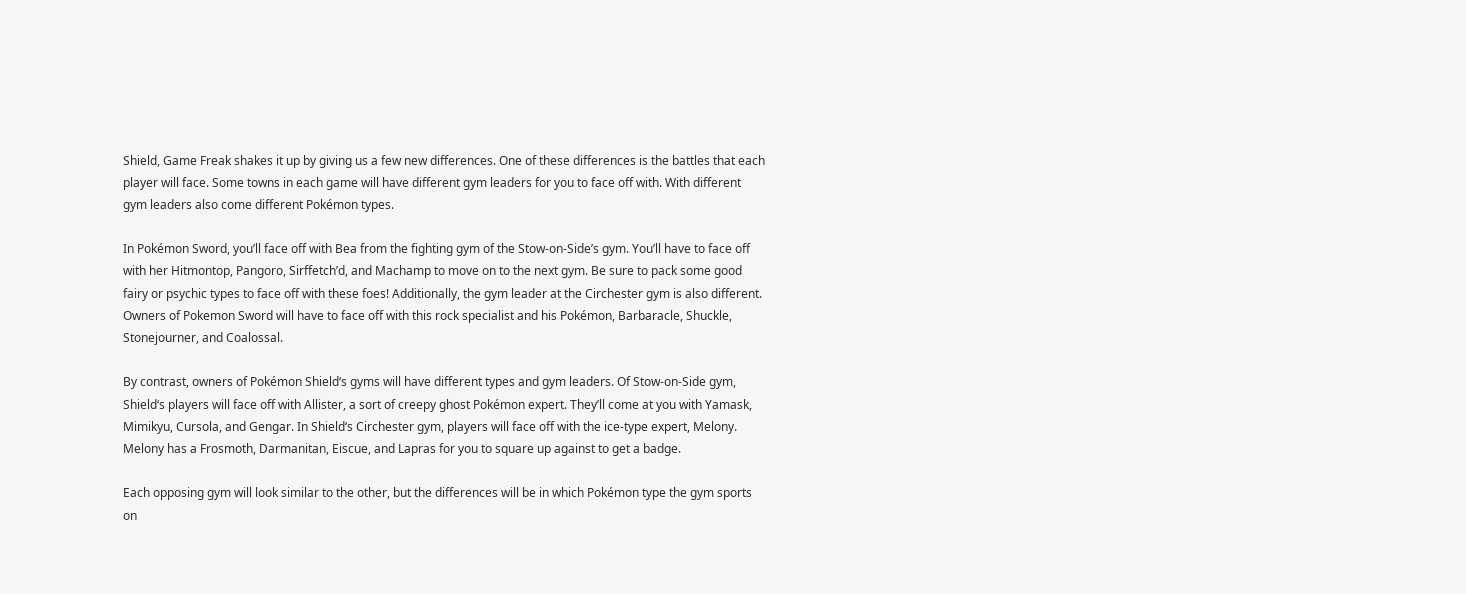Shield, Game Freak shakes it up by giving us a few new differences. One of these differences is the battles that each player will face. Some towns in each game will have different gym leaders for you to face off with. With different gym leaders also come different Pokémon types.

In Pokémon Sword, you’ll face off with Bea from the fighting gym of the Stow-on-Side’s gym. You’ll have to face off with her Hitmontop, Pangoro, Sirffetch’d, and Machamp to move on to the next gym. Be sure to pack some good fairy or psychic types to face off with these foes! Additionally, the gym leader at the Circhester gym is also different. Owners of Pokemon Sword will have to face off with this rock specialist and his Pokémon, Barbaracle, Shuckle, Stonejourner, and Coalossal.

By contrast, owners of Pokémon Shield‘s gyms will have different types and gym leaders. Of Stow-on-Side gym, Shield‘s players will face off with Allister, a sort of creepy ghost Pokémon expert. They’ll come at you with Yamask, Mimikyu, Cursola, and Gengar. In Shield‘s Circhester gym, players will face off with the ice-type expert, Melony. Melony has a Frosmoth, Darmanitan, Eiscue, and Lapras for you to square up against to get a badge.

Each opposing gym will look similar to the other, but the differences will be in which Pokémon type the gym sports on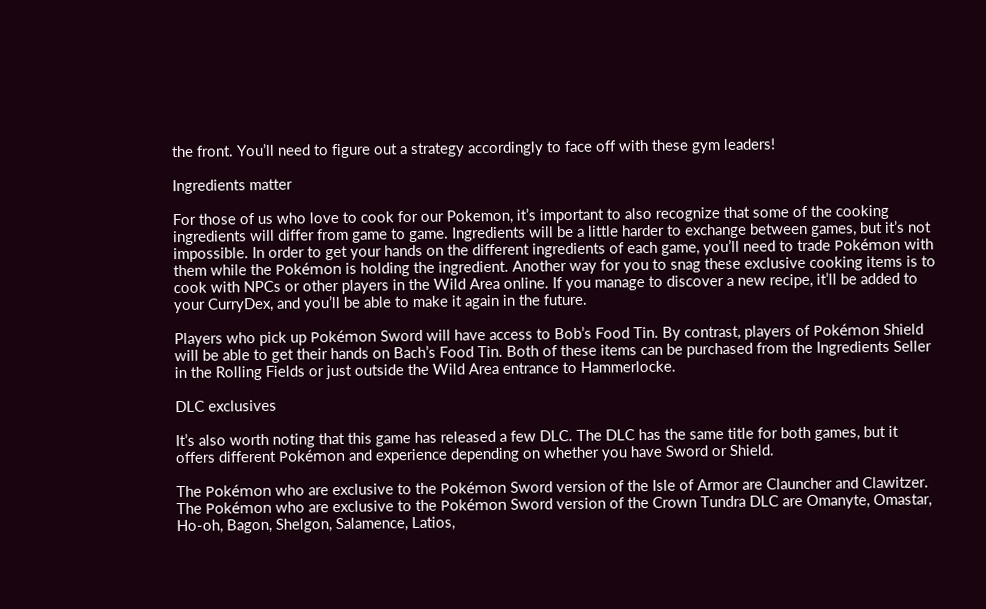the front. You’ll need to figure out a strategy accordingly to face off with these gym leaders!

Ingredients matter

For those of us who love to cook for our Pokemon, it’s important to also recognize that some of the cooking ingredients will differ from game to game. Ingredients will be a little harder to exchange between games, but it’s not impossible. In order to get your hands on the different ingredients of each game, you’ll need to trade Pokémon with them while the Pokémon is holding the ingredient. Another way for you to snag these exclusive cooking items is to cook with NPCs or other players in the Wild Area online. If you manage to discover a new recipe, it’ll be added to your CurryDex, and you’ll be able to make it again in the future.

Players who pick up Pokémon Sword will have access to Bob’s Food Tin. By contrast, players of Pokémon Shield will be able to get their hands on Bach’s Food Tin. Both of these items can be purchased from the Ingredients Seller in the Rolling Fields or just outside the Wild Area entrance to Hammerlocke.

DLC exclusives

It’s also worth noting that this game has released a few DLC. The DLC has the same title for both games, but it offers different Pokémon and experience depending on whether you have Sword or Shield.

The Pokémon who are exclusive to the Pokémon Sword version of the Isle of Armor are Clauncher and Clawitzer. The Pokémon who are exclusive to the Pokémon Sword version of the Crown Tundra DLC are Omanyte, Omastar, Ho-oh, Bagon, Shelgon, Salamence, Latios,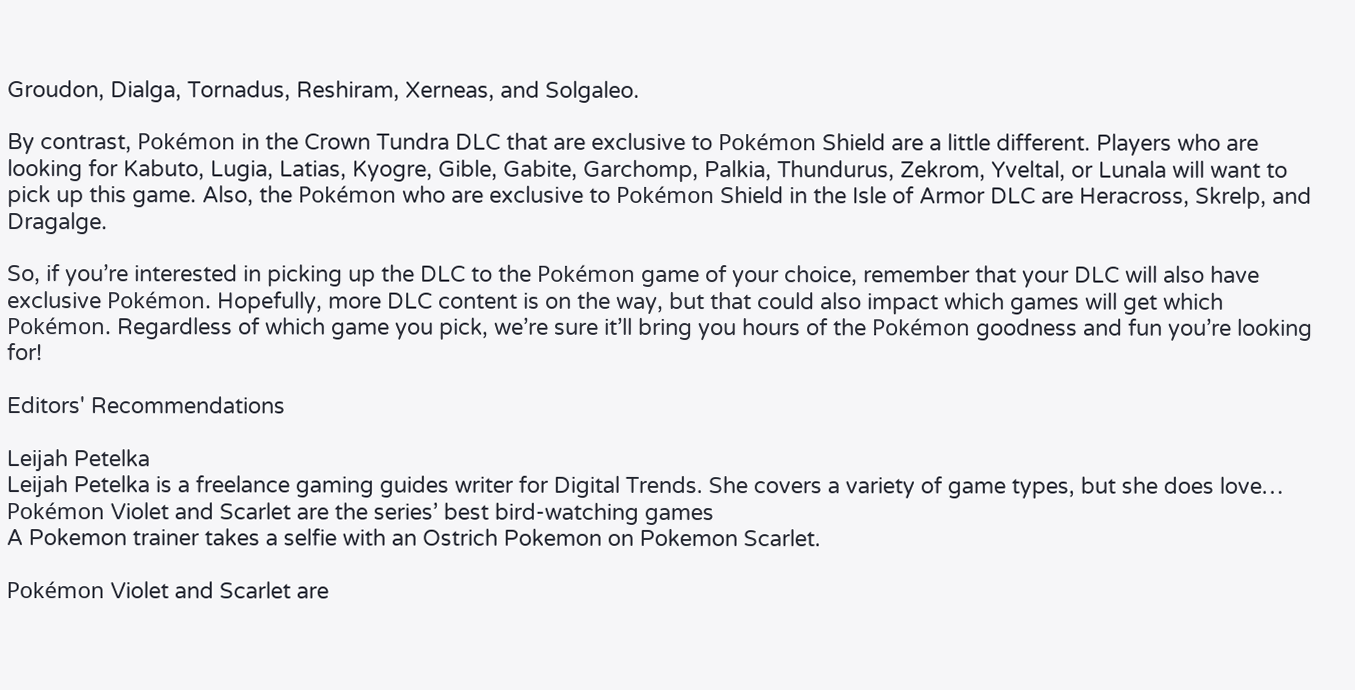Groudon, Dialga, Tornadus, Reshiram, Xerneas, and Solgaleo.

By contrast, Pokémon in the Crown Tundra DLC that are exclusive to Pokémon Shield are a little different. Players who are looking for Kabuto, Lugia, Latias, Kyogre, Gible, Gabite, Garchomp, Palkia, Thundurus, Zekrom, Yveltal, or Lunala will want to pick up this game. Also, the Pokémon who are exclusive to Pokémon Shield in the Isle of Armor DLC are Heracross, Skrelp, and Dragalge.

So, if you’re interested in picking up the DLC to the Pokémon game of your choice, remember that your DLC will also have exclusive Pokémon. Hopefully, more DLC content is on the way, but that could also impact which games will get which Pokémon. Regardless of which game you pick, we’re sure it’ll bring you hours of the Pokémon goodness and fun you’re looking for!

Editors' Recommendations

Leijah Petelka
Leijah Petelka is a freelance gaming guides writer for Digital Trends. She covers a variety of game types, but she does love…
Pokémon Violet and Scarlet are the series’ best bird-watching games
A Pokemon trainer takes a selfie with an Ostrich Pokemon on Pokemon Scarlet.

Pokémon Violet and Scarlet are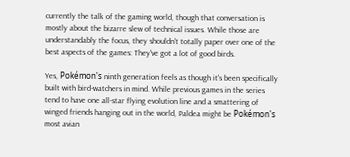currently the talk of the gaming world, though that conversation is mostly about the bizarre slew of technical issues. While those are understandably the focus, they shouldn't totally paper over one of the best aspects of the games: They've got a lot of good birds.

Yes, Pokémon's ninth generation feels as though it's been specifically built with bird-watchers in mind. While previous games in the series tend to have one all-star flying evolution line and a smattering of winged friends hanging out in the world, Paldea might be Pokémon's most avian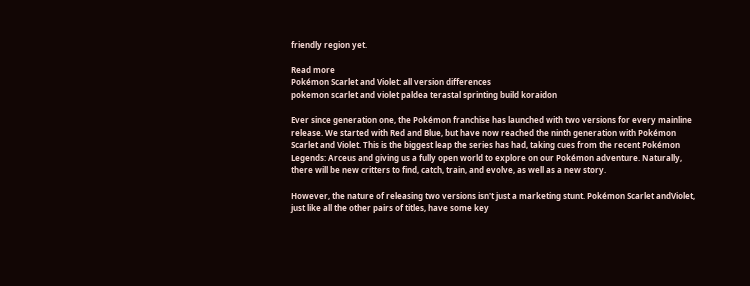friendly region yet.

Read more
Pokémon Scarlet and Violet: all version differences
pokemon scarlet and violet paldea terastal sprinting build koraidon

Ever since generation one, the Pokémon franchise has launched with two versions for every mainline release. We started with Red and Blue, but have now reached the ninth generation with Pokémon Scarlet and Violet. This is the biggest leap the series has had, taking cues from the recent Pokémon Legends: Arceus and giving us a fully open world to explore on our Pokémon adventure. Naturally, there will be new critters to find, catch, train, and evolve, as well as a new story.

However, the nature of releasing two versions isn't just a marketing stunt. Pokémon Scarlet andViolet, just like all the other pairs of titles, have some key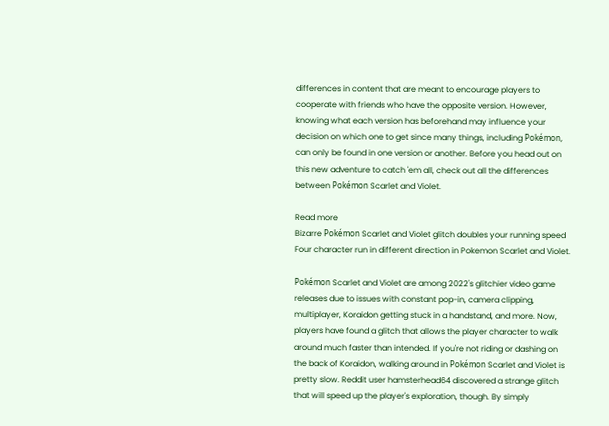differences in content that are meant to encourage players to cooperate with friends who have the opposite version. However, knowing what each version has beforehand may influence your decision on which one to get since many things, including Pokémon, can only be found in one version or another. Before you head out on this new adventure to catch 'em all, check out all the differences between Pokémon Scarlet and Violet.

Read more
Bizarre Pokémon Scarlet and Violet glitch doubles your running speed
Four character run in different direction in Pokemon Scarlet and Violet.

Pokémon Scarlet and Violet are among 2022's glitchier video game releases due to issues with constant pop-in, camera clipping, multiplayer, Koraidon getting stuck in a handstand, and more. Now, players have found a glitch that allows the player character to walk around much faster than intended. If you're not riding or dashing on the back of Koraidon, walking around in Pokémon Scarlet and Violet is pretty slow. Reddit user hamsterhead64 discovered a strange glitch that will speed up the player's exploration, though. By simply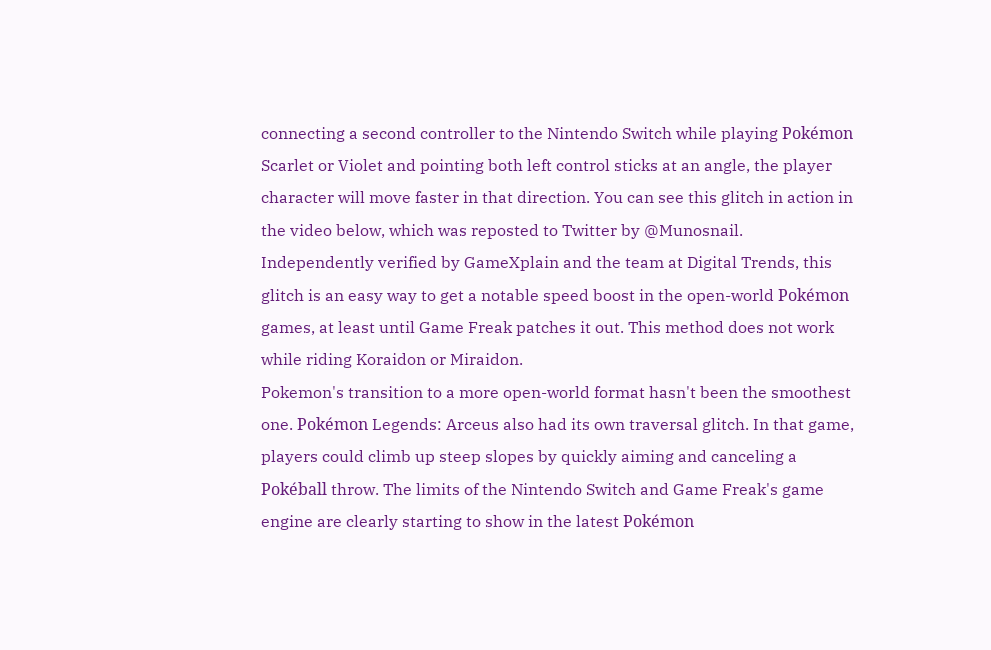connecting a second controller to the Nintendo Switch while playing Pokémon Scarlet or Violet and pointing both left control sticks at an angle, the player character will move faster in that direction. You can see this glitch in action in the video below, which was reposted to Twitter by @Munosnail.
Independently verified by GameXplain and the team at Digital Trends, this glitch is an easy way to get a notable speed boost in the open-world Pokémon games, at least until Game Freak patches it out. This method does not work while riding Koraidon or Miraidon.
Pokemon's transition to a more open-world format hasn't been the smoothest one. Pokémon Legends: Arceus also had its own traversal glitch. In that game, players could climb up steep slopes by quickly aiming and canceling a Pokéball throw. The limits of the Nintendo Switch and Game Freak's game engine are clearly starting to show in the latest Pokémon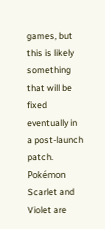games, but this is likely something that will be fixed eventually in a post-launch patch.
Pokémon Scarlet and Violet are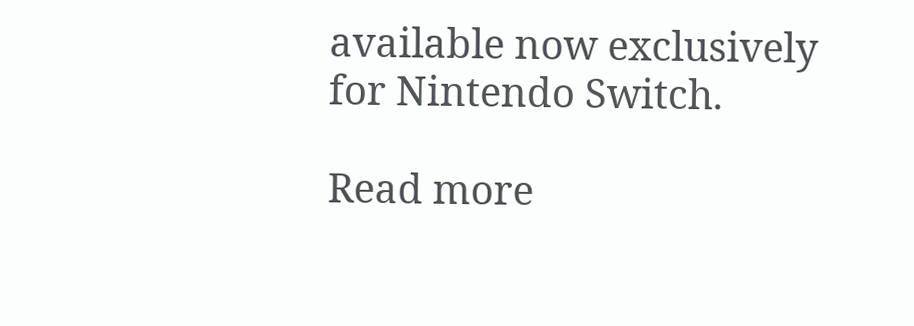available now exclusively for Nintendo Switch.

Read more